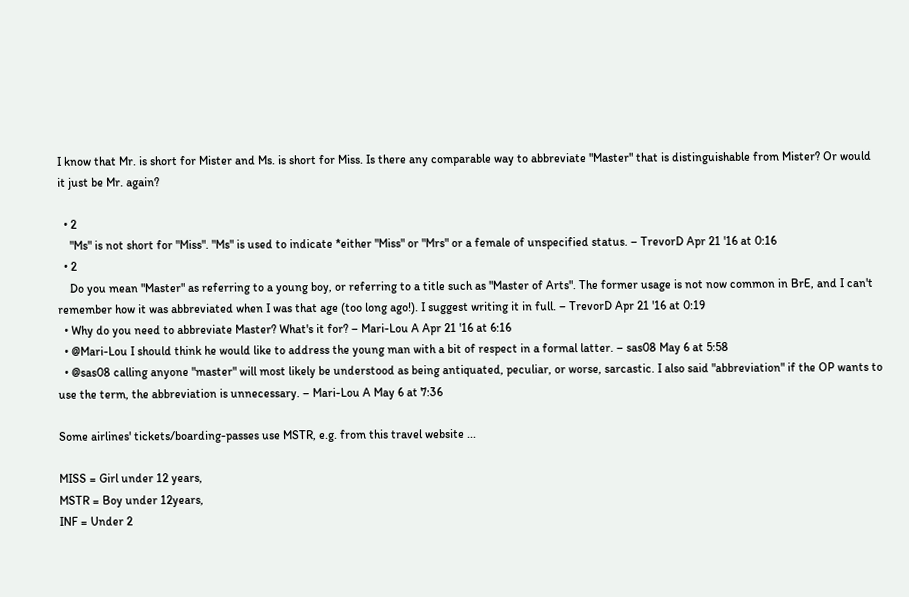I know that Mr. is short for Mister and Ms. is short for Miss. Is there any comparable way to abbreviate "Master" that is distinguishable from Mister? Or would it just be Mr. again?

  • 2
    "Ms" is not short for "Miss". "Ms" is used to indicate *either "Miss" or "Mrs" or a female of unspecified status. – TrevorD Apr 21 '16 at 0:16
  • 2
    Do you mean "Master" as referring to a young boy, or referring to a title such as "Master of Arts". The former usage is not now common in BrE, and I can't remember how it was abbreviated when I was that age (too long ago!). I suggest writing it in full. – TrevorD Apr 21 '16 at 0:19
  • Why do you need to abbreviate Master? What's it for? – Mari-Lou A Apr 21 '16 at 6:16
  • @Mari-Lou I should think he would like to address the young man with a bit of respect in a formal latter. – sas08 May 6 at 5:58
  • @sas08 calling anyone "master" will most likely be understood as being antiquated, peculiar, or worse, sarcastic. I also said "abbreviation" if the OP wants to use the term, the abbreviation is unnecessary. – Mari-Lou A May 6 at 7:36

Some airlines' tickets/boarding-passes use MSTR, e.g. from this travel website ...

MISS = Girl under 12 years,
MSTR = Boy under 12years,
INF = Under 2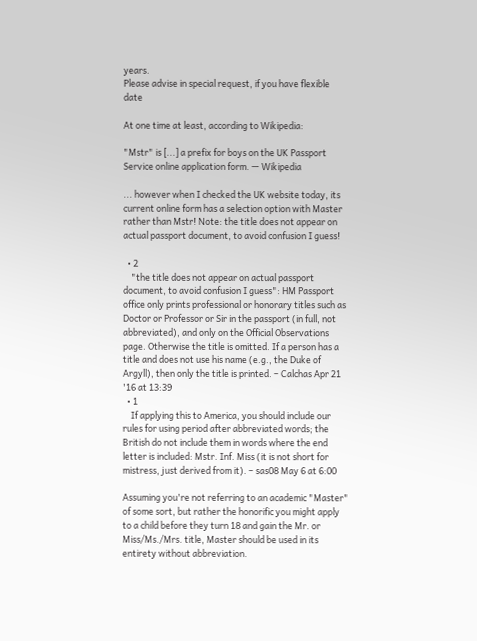years.
Please advise in special request, if you have flexible date

At one time at least, according to Wikipedia:

"Mstr" is [...] a prefix for boys on the UK Passport Service online application form. — Wikipedia

... however when I checked the UK website today, its current online form has a selection option with Master rather than Mstr! Note: the title does not appear on actual passport document, to avoid confusion I guess!

  • 2
    "the title does not appear on actual passport document, to avoid confusion I guess": HM Passport office only prints professional or honorary titles such as Doctor or Professor or Sir in the passport (in full, not abbreviated), and only on the Official Observations page. Otherwise the title is omitted. If a person has a title and does not use his name (e.g., the Duke of Argyll), then only the title is printed. – Calchas Apr 21 '16 at 13:39
  • 1
    If applying this to America, you should include our rules for using period after abbreviated words; the British do not include them in words where the end letter is included: Mstr. Inf. Miss (it is not short for mistress, just derived from it). – sas08 May 6 at 6:00

Assuming you're not referring to an academic "Master" of some sort, but rather the honorific you might apply to a child before they turn 18 and gain the Mr. or Miss/Ms./Mrs. title, Master should be used in its entirety without abbreviation.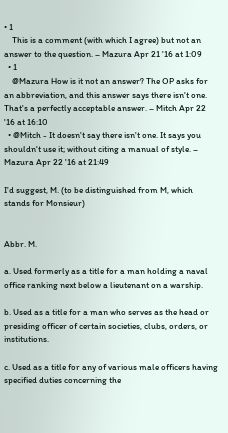• 1
    This is a comment (with which I agree) but not an answer to the question. – Mazura Apr 21 '16 at 1:09
  • 1
    @Mazura How is it not an answer? The OP asks for an abbreviation, and this answer says there isn't one. That's a perfectly acceptable answer. – Mitch Apr 22 '16 at 16:10
  • @Mitch - It doesn't say there isn't one. It says you shouldn't use it; without citing a manual of style. – Mazura Apr 22 '16 at 21:49

I'd suggest, M. (to be distinguished from M, which stands for Monsieur)


Abbr. M.

a. Used formerly as a title for a man holding a naval office ranking next below a lieutenant on a warship.

b. Used as a title for a man who serves as the head or presiding officer of certain societies, clubs, orders, or institutions.

c. Used as a title for any of various male officers having specified duties concerning the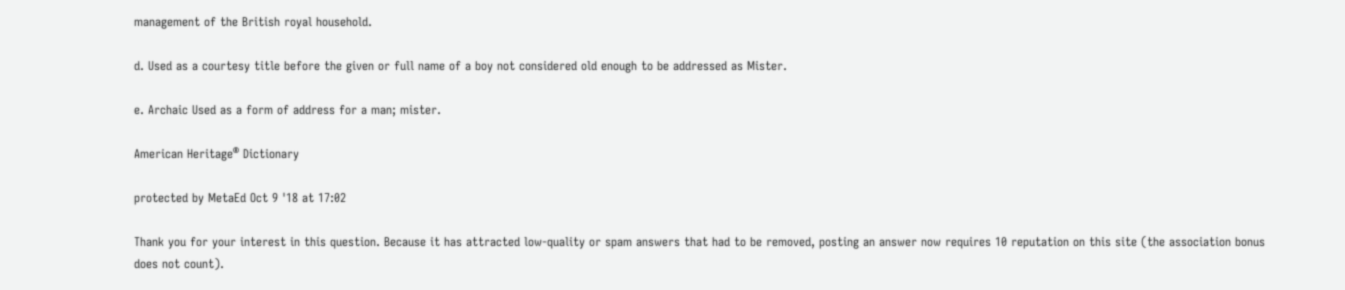management of the British royal household.

d. Used as a courtesy title before the given or full name of a boy not considered old enough to be addressed as Mister.

e. Archaic Used as a form of address for a man; mister.

American Heritage® Dictionary

protected by MetaEd Oct 9 '18 at 17:02

Thank you for your interest in this question. Because it has attracted low-quality or spam answers that had to be removed, posting an answer now requires 10 reputation on this site (the association bonus does not count).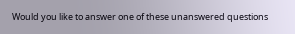Would you like to answer one of these unanswered questions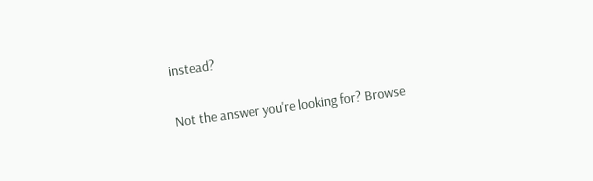instead?

Not the answer you're looking for? Browse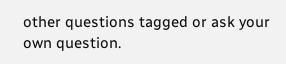other questions tagged or ask your own question.